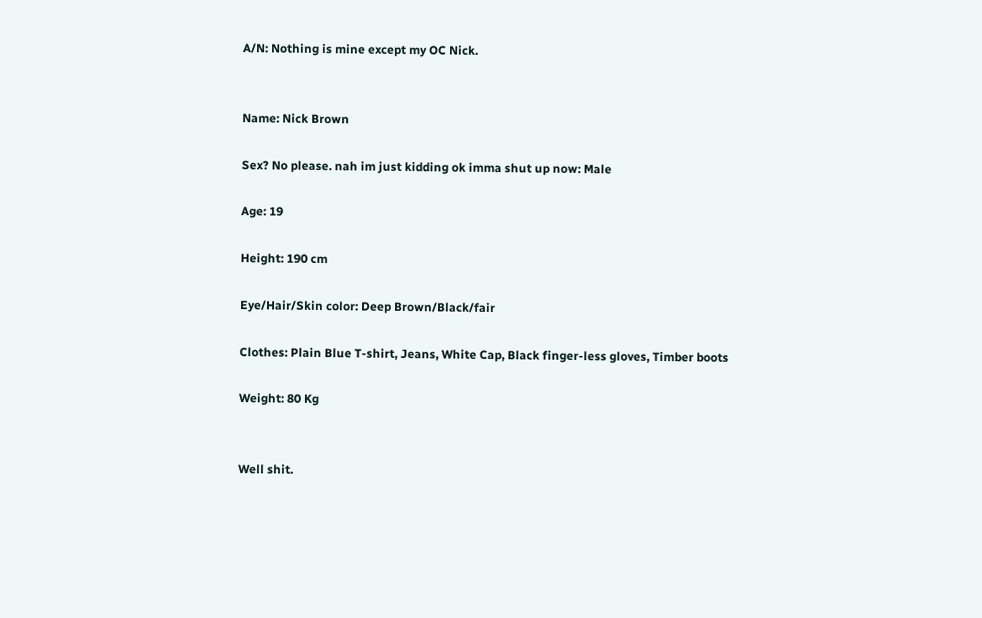A/N: Nothing is mine except my OC Nick.


Name: Nick Brown

Sex? No please. nah im just kidding ok imma shut up now: Male

Age: 19

Height: 190 cm

Eye/Hair/Skin color: Deep Brown/Black/fair

Clothes: Plain Blue T-shirt, Jeans, White Cap, Black finger-less gloves, Timber boots

Weight: 80 Kg


Well shit.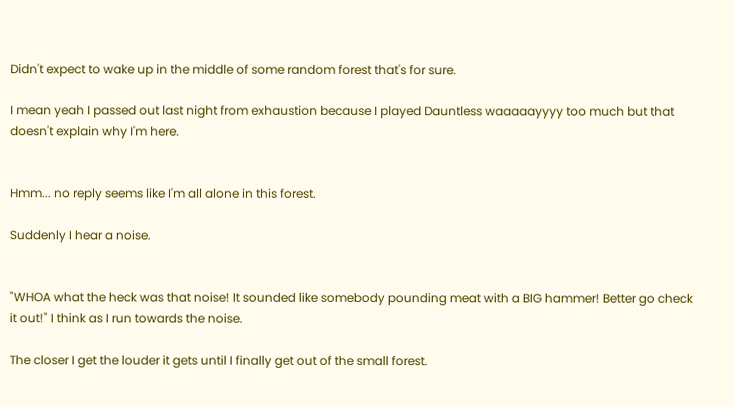Didn't expect to wake up in the middle of some random forest that's for sure.

I mean yeah I passed out last night from exhaustion because I played Dauntless waaaaayyyy too much but that doesn't explain why I'm here.


Hmm... no reply seems like I'm all alone in this forest.

Suddenly I hear a noise.


"WHOA what the heck was that noise! It sounded like somebody pounding meat with a BIG hammer! Better go check it out!" I think as I run towards the noise.

The closer I get the louder it gets until I finally get out of the small forest.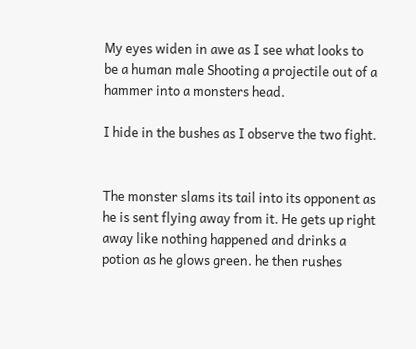My eyes widen in awe as I see what looks to be a human male Shooting a projectile out of a hammer into a monsters head.

I hide in the bushes as I observe the two fight.


The monster slams its tail into its opponent as he is sent flying away from it. He gets up right away like nothing happened and drinks a potion as he glows green. he then rushes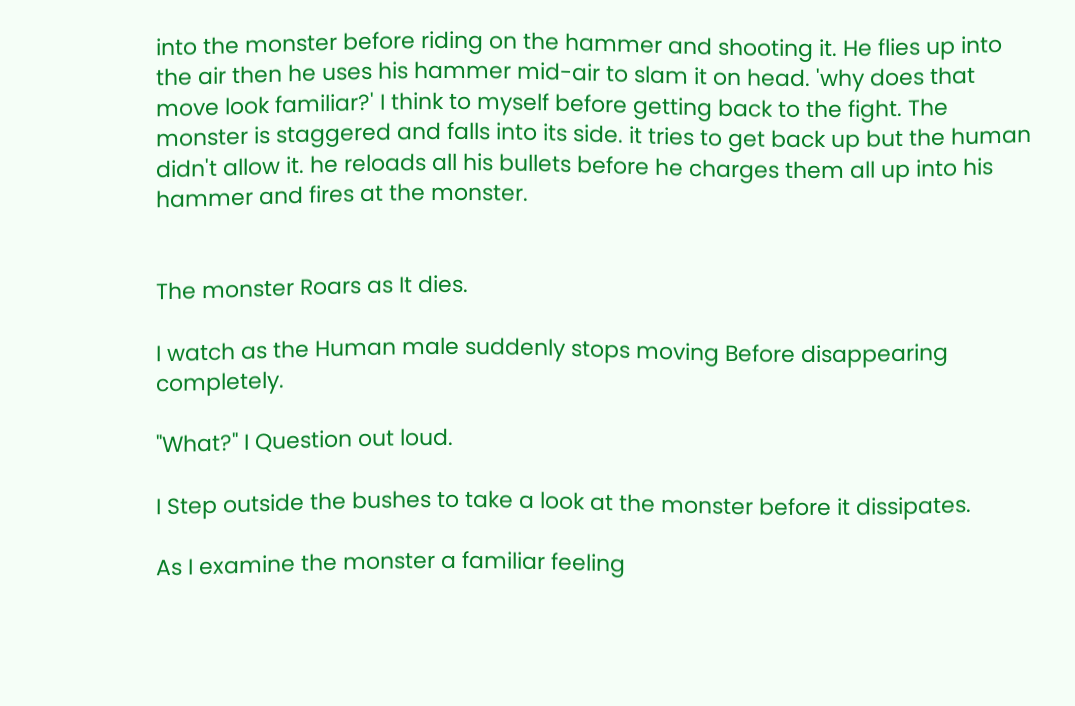into the monster before riding on the hammer and shooting it. He flies up into the air then he uses his hammer mid-air to slam it on head. 'why does that move look familiar?' I think to myself before getting back to the fight. The monster is staggered and falls into its side. it tries to get back up but the human didn't allow it. he reloads all his bullets before he charges them all up into his hammer and fires at the monster.


The monster Roars as It dies.

I watch as the Human male suddenly stops moving Before disappearing completely.

"What?" I Question out loud.

I Step outside the bushes to take a look at the monster before it dissipates.

As I examine the monster a familiar feeling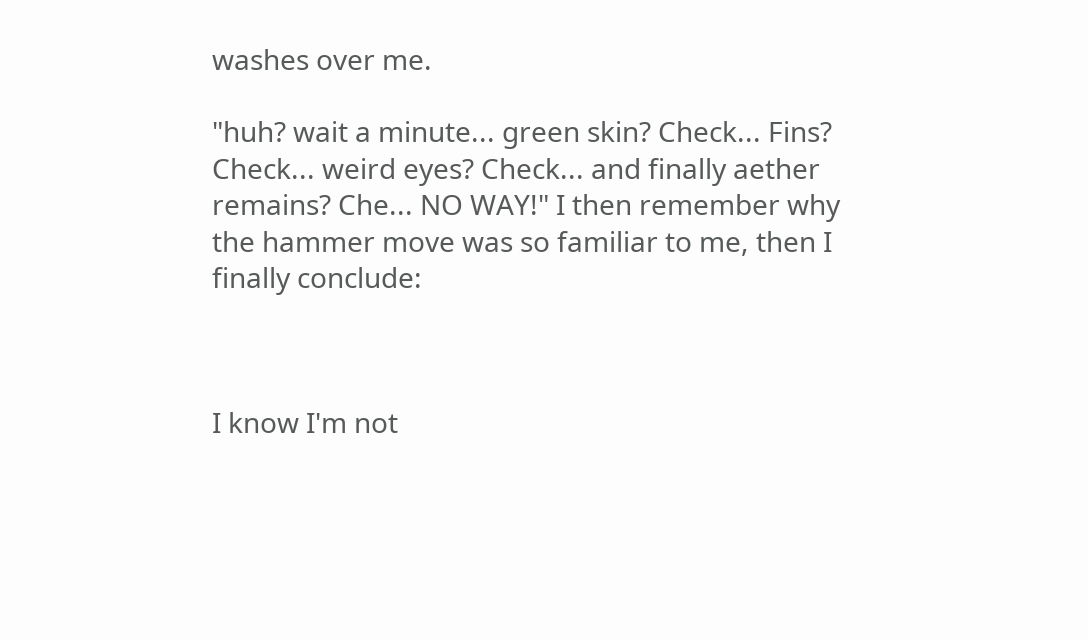washes over me.

"huh? wait a minute... green skin? Check... Fins? Check... weird eyes? Check... and finally aether remains? Che... NO WAY!" I then remember why the hammer move was so familiar to me, then I finally conclude:



I know I'm not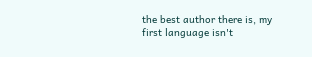the best author there is, my first language isn't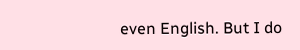even English. But I do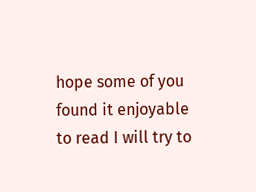hope some of you found it enjoyable to read I will try to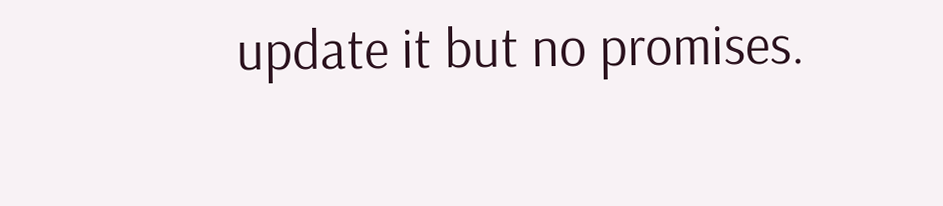update it but no promises.